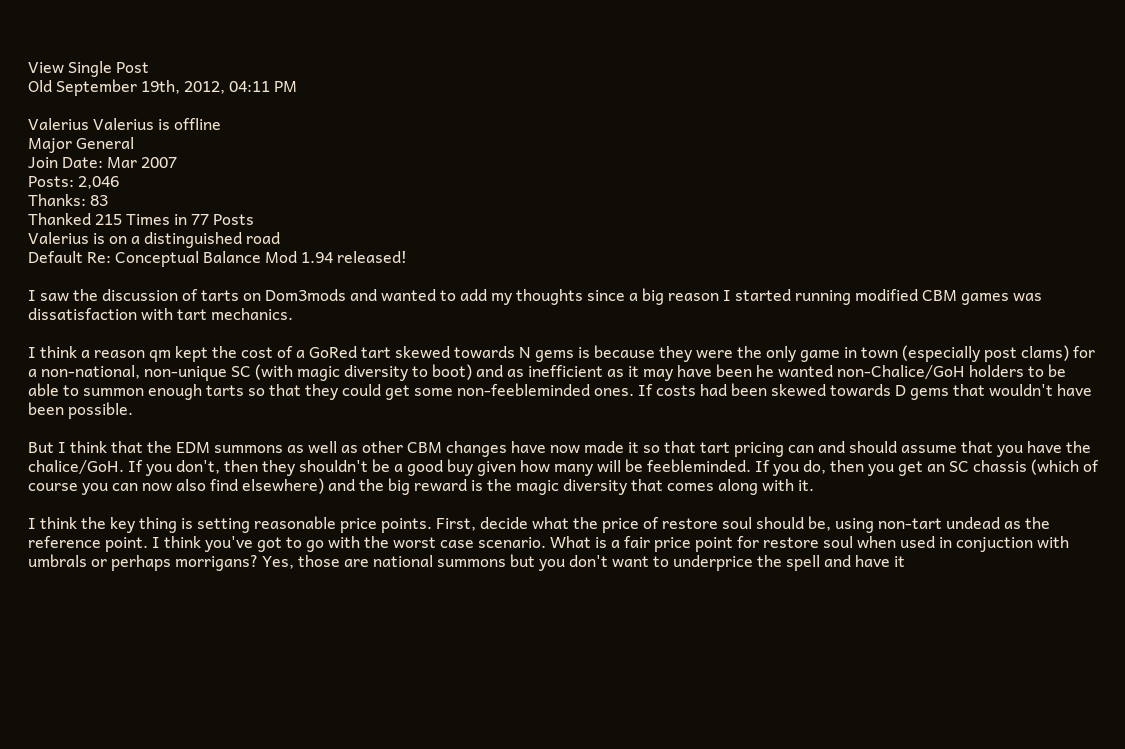View Single Post
Old September 19th, 2012, 04:11 PM

Valerius Valerius is offline
Major General
Join Date: Mar 2007
Posts: 2,046
Thanks: 83
Thanked 215 Times in 77 Posts
Valerius is on a distinguished road
Default Re: Conceptual Balance Mod 1.94 released!

I saw the discussion of tarts on Dom3mods and wanted to add my thoughts since a big reason I started running modified CBM games was dissatisfaction with tart mechanics.

I think a reason qm kept the cost of a GoRed tart skewed towards N gems is because they were the only game in town (especially post clams) for a non-national, non-unique SC (with magic diversity to boot) and as inefficient as it may have been he wanted non-Chalice/GoH holders to be able to summon enough tarts so that they could get some non-feebleminded ones. If costs had been skewed towards D gems that wouldn't have been possible.

But I think that the EDM summons as well as other CBM changes have now made it so that tart pricing can and should assume that you have the chalice/GoH. If you don't, then they shouldn't be a good buy given how many will be feebleminded. If you do, then you get an SC chassis (which of course you can now also find elsewhere) and the big reward is the magic diversity that comes along with it.

I think the key thing is setting reasonable price points. First, decide what the price of restore soul should be, using non-tart undead as the reference point. I think you've got to go with the worst case scenario. What is a fair price point for restore soul when used in conjuction with umbrals or perhaps morrigans? Yes, those are national summons but you don't want to underprice the spell and have it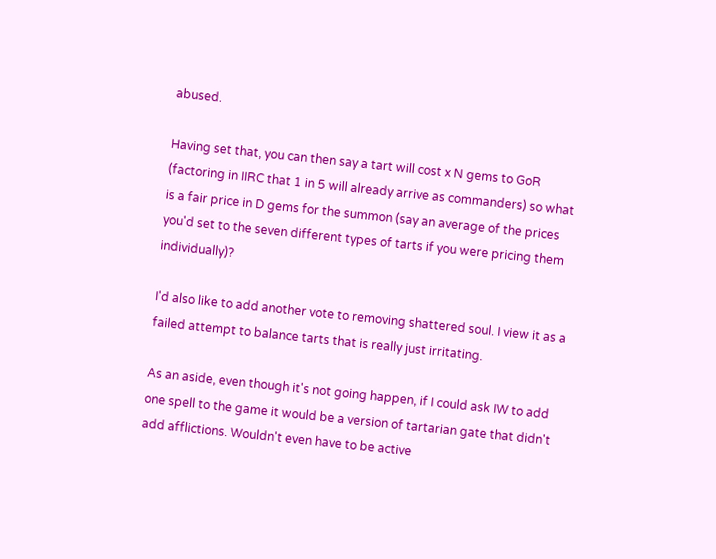abused.

Having set that, you can then say a tart will cost x N gems to GoR (factoring in IIRC that 1 in 5 will already arrive as commanders) so what is a fair price in D gems for the summon (say an average of the prices you'd set to the seven different types of tarts if you were pricing them individually)?

I'd also like to add another vote to removing shattered soul. I view it as a failed attempt to balance tarts that is really just irritating.

As an aside, even though it's not going happen, if I could ask IW to add one spell to the game it would be a version of tartarian gate that didn't add afflictions. Wouldn't even have to be active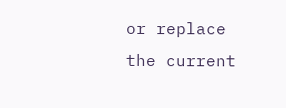or replace the current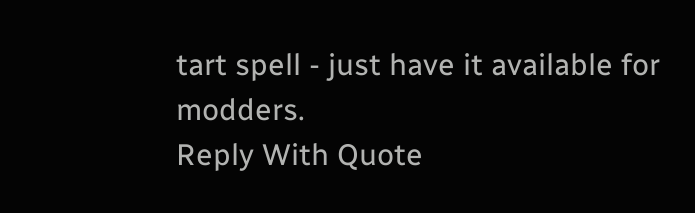tart spell - just have it available for modders.
Reply With Quote